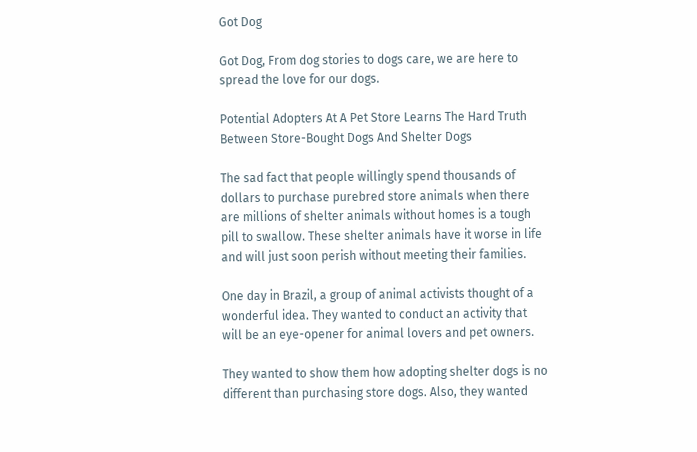Got Dog

Got Dog, From dog stories to dogs care, we are here to spread the love for our dogs.

Potential Adopters At A Pet Store Learns The Hard Truth Between Store-Bought Dogs And Shelter Dogs

The sad fact that people willingly spend thousands of dollars to purchase purebred store animals when there are millions of shelter animals without homes is a tough pill to swallow. These shelter animals have it worse in life and will just soon perish without meeting their families.

One day in Brazil, a group of animal activists thought of a wonderful idea. They wanted to conduct an activity that will be an eye-opener for animal lovers and pet owners.

They wanted to show them how adopting shelter dogs is no different than purchasing store dogs. Also, they wanted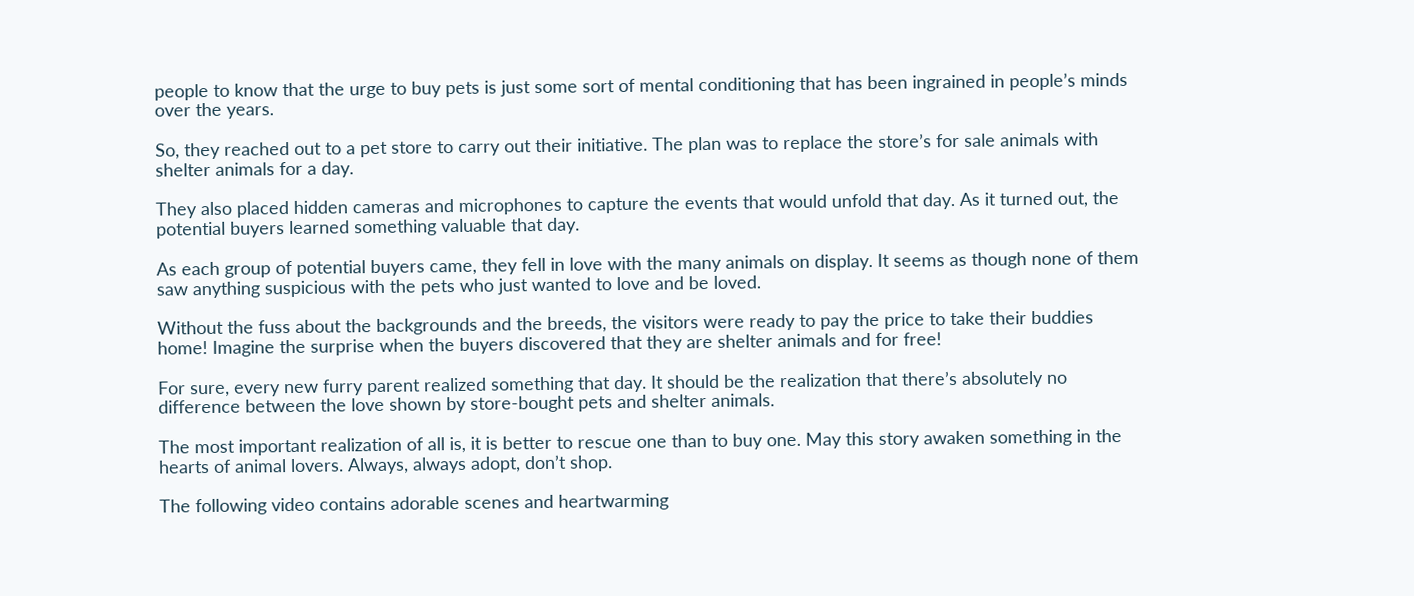people to know that the urge to buy pets is just some sort of mental conditioning that has been ingrained in people’s minds over the years.

So, they reached out to a pet store to carry out their initiative. The plan was to replace the store’s for sale animals with shelter animals for a day.

They also placed hidden cameras and microphones to capture the events that would unfold that day. As it turned out, the potential buyers learned something valuable that day.

As each group of potential buyers came, they fell in love with the many animals on display. It seems as though none of them saw anything suspicious with the pets who just wanted to love and be loved.

Without the fuss about the backgrounds and the breeds, the visitors were ready to pay the price to take their buddies home! Imagine the surprise when the buyers discovered that they are shelter animals and for free!

For sure, every new furry parent realized something that day. It should be the realization that there’s absolutely no difference between the love shown by store-bought pets and shelter animals.

The most important realization of all is, it is better to rescue one than to buy one. May this story awaken something in the hearts of animal lovers. Always, always adopt, don’t shop.

The following video contains adorable scenes and heartwarming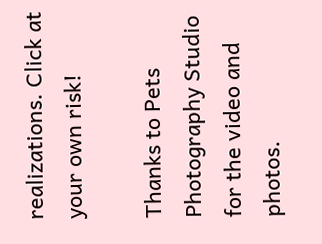realizations. Click at your own risk!

Thanks to Pets Photography Studio for the video and photos.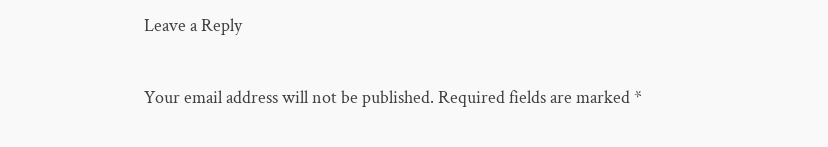Leave a Reply

Your email address will not be published. Required fields are marked *